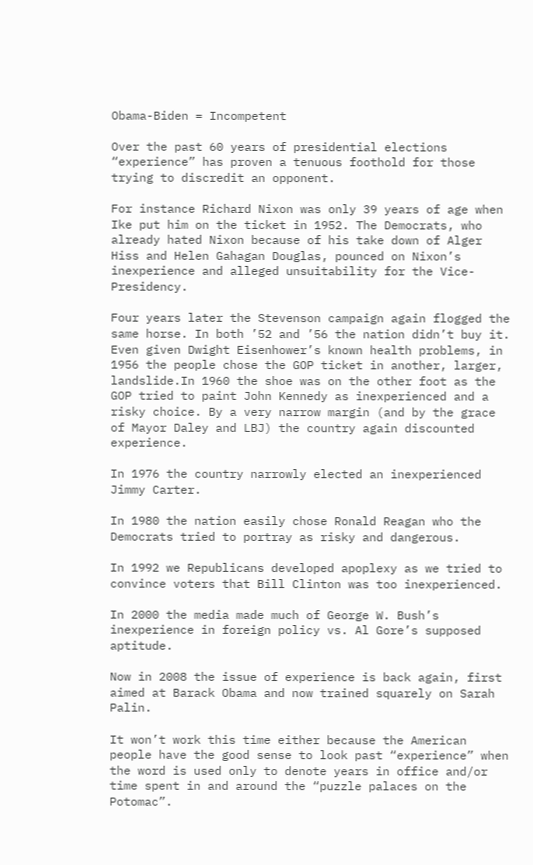Obama-Biden = Incompetent

Over the past 60 years of presidential elections “experience” has proven a tenuous foothold for those trying to discredit an opponent.

For instance Richard Nixon was only 39 years of age when Ike put him on the ticket in 1952. The Democrats, who already hated Nixon because of his take down of Alger Hiss and Helen Gahagan Douglas, pounced on Nixon’s inexperience and alleged unsuitability for the Vice-Presidency.

Four years later the Stevenson campaign again flogged the same horse. In both ’52 and ’56 the nation didn’t buy it. Even given Dwight Eisenhower’s known health problems, in 1956 the people chose the GOP ticket in another, larger, landslide.In 1960 the shoe was on the other foot as the GOP tried to paint John Kennedy as inexperienced and a risky choice. By a very narrow margin (and by the grace of Mayor Daley and LBJ) the country again discounted experience.

In 1976 the country narrowly elected an inexperienced Jimmy Carter.

In 1980 the nation easily chose Ronald Reagan who the Democrats tried to portray as risky and dangerous.

In 1992 we Republicans developed apoplexy as we tried to convince voters that Bill Clinton was too inexperienced.

In 2000 the media made much of George W. Bush’s inexperience in foreign policy vs. Al Gore’s supposed aptitude.

Now in 2008 the issue of experience is back again, first aimed at Barack Obama and now trained squarely on Sarah Palin.

It won’t work this time either because the American people have the good sense to look past “experience” when the word is used only to denote years in office and/or time spent in and around the “puzzle palaces on the Potomac”.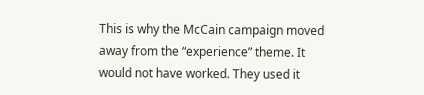This is why the McCain campaign moved away from the “experience” theme. It would not have worked. They used it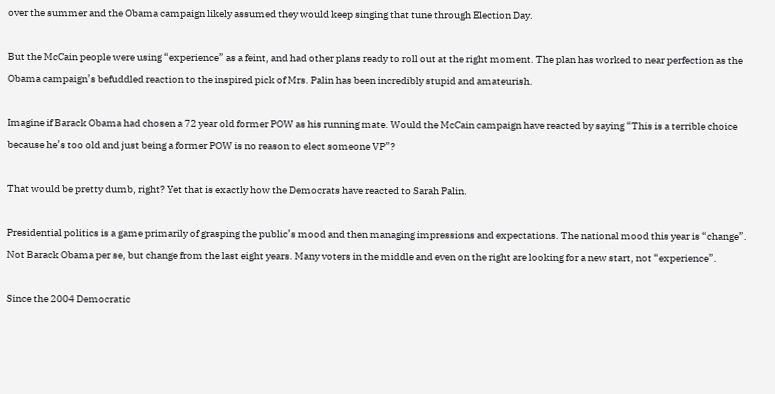over the summer and the Obama campaign likely assumed they would keep singing that tune through Election Day.

But the McCain people were using “experience” as a feint, and had other plans ready to roll out at the right moment. The plan has worked to near perfection as the Obama campaign’s befuddled reaction to the inspired pick of Mrs. Palin has been incredibly stupid and amateurish.

Imagine if Barack Obama had chosen a 72 year old former POW as his running mate. Would the McCain campaign have reacted by saying “This is a terrible choice because he’s too old and just being a former POW is no reason to elect someone VP”?

That would be pretty dumb, right? Yet that is exactly how the Democrats have reacted to Sarah Palin.

Presidential politics is a game primarily of grasping the public’s mood and then managing impressions and expectations. The national mood this year is “change”. Not Barack Obama per se, but change from the last eight years. Many voters in the middle and even on the right are looking for a new start, not “experience”.

Since the 2004 Democratic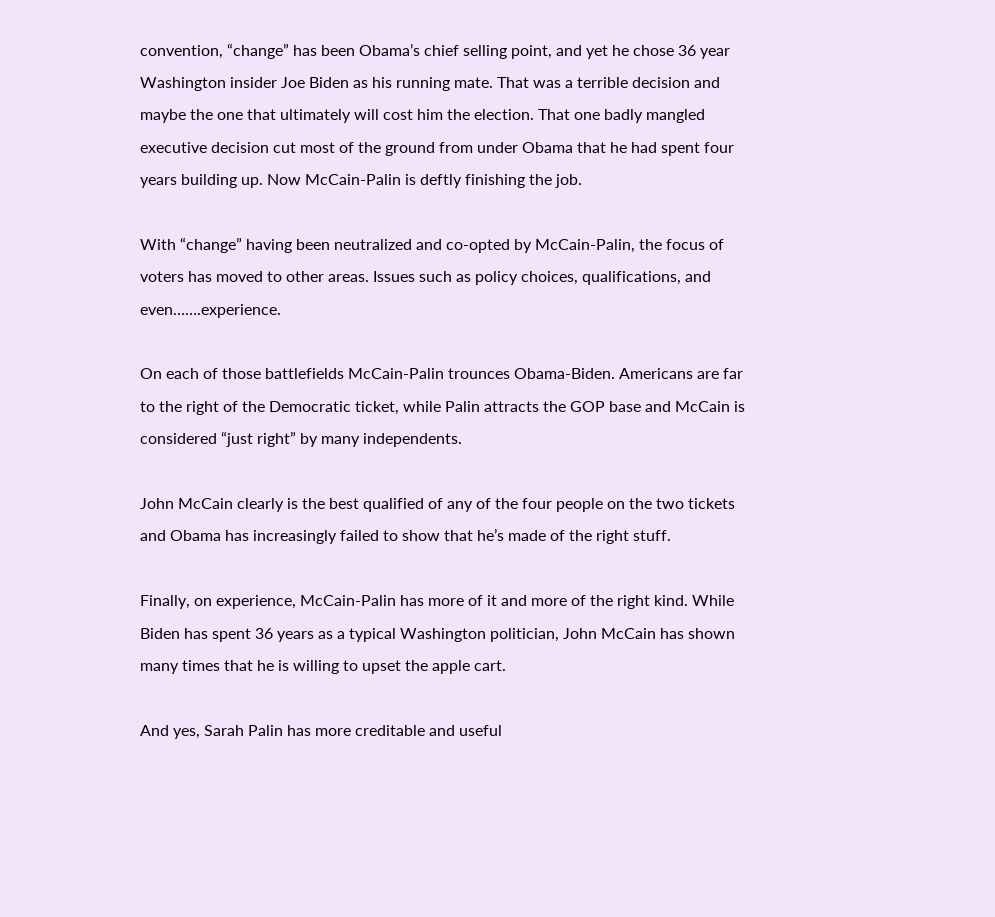convention, “change” has been Obama’s chief selling point, and yet he chose 36 year Washington insider Joe Biden as his running mate. That was a terrible decision and maybe the one that ultimately will cost him the election. That one badly mangled executive decision cut most of the ground from under Obama that he had spent four years building up. Now McCain-Palin is deftly finishing the job.

With “change” having been neutralized and co-opted by McCain-Palin, the focus of voters has moved to other areas. Issues such as policy choices, qualifications, and even…….experience.

On each of those battlefields McCain-Palin trounces Obama-Biden. Americans are far to the right of the Democratic ticket, while Palin attracts the GOP base and McCain is considered “just right” by many independents.

John McCain clearly is the best qualified of any of the four people on the two tickets and Obama has increasingly failed to show that he’s made of the right stuff.

Finally, on experience, McCain-Palin has more of it and more of the right kind. While Biden has spent 36 years as a typical Washington politician, John McCain has shown many times that he is willing to upset the apple cart.

And yes, Sarah Palin has more creditable and useful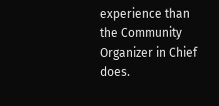experience than the Community Organizer in Chief does.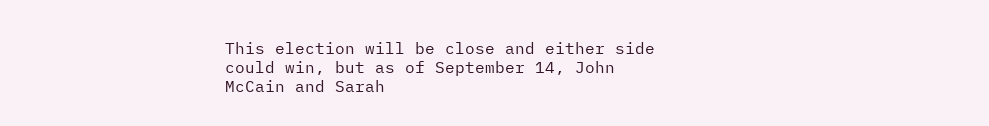This election will be close and either side could win, but as of September 14, John McCain and Sarah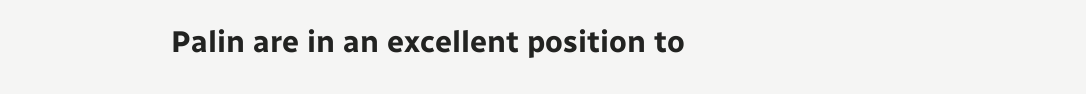Palin are in an excellent position to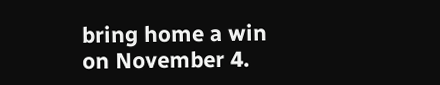bring home a win on November 4.